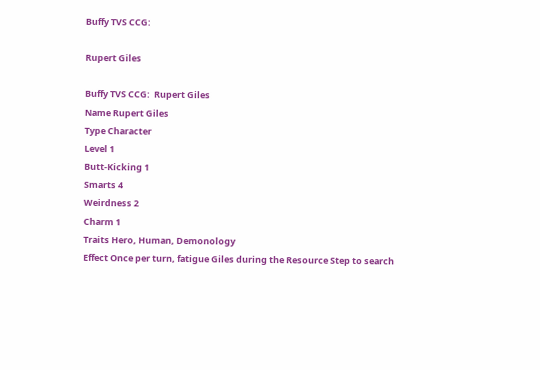Buffy TVS CCG:

Rupert Giles

Buffy TVS CCG:  Rupert Giles
Name Rupert Giles
Type Character
Level 1
Butt-Kicking 1
Smarts 4
Weirdness 2
Charm 1
Traits Hero, Human, Demonology
Effect Once per turn, fatigue Giles during the Resource Step to search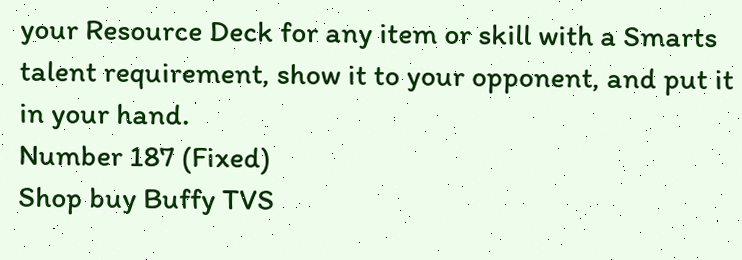your Resource Deck for any item or skill with a Smarts talent requirement, show it to your opponent, and put it in your hand.
Number 187 (Fixed)
Shop buy Buffy TVS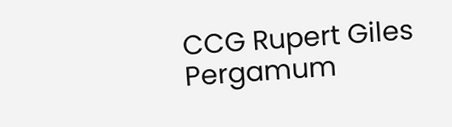CCG Rupert Giles Pergamum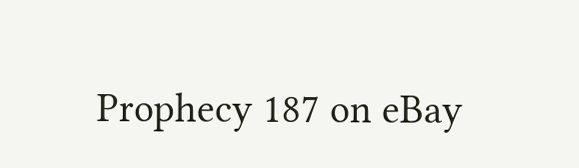Prophecy 187 on eBay